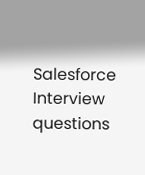Salesforce Interview questions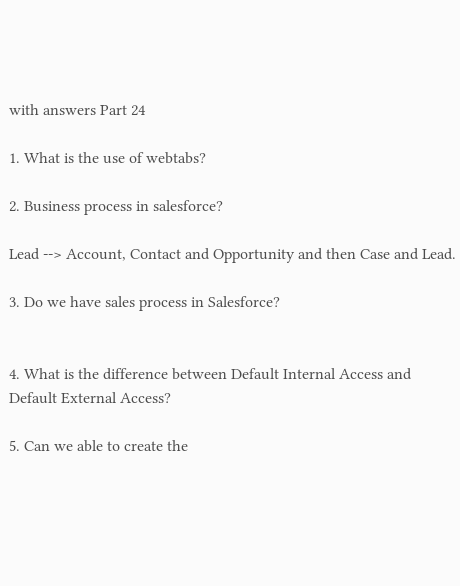with answers Part 24

1. What is the use of webtabs?

2. Business process in salesforce?

Lead --> Account, Contact and Opportunity and then Case and Lead.

3. Do we have sales process in Salesforce?


4. What is the difference between Default Internal Access and Default External Access?

5. Can we able to create the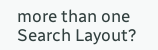more than one Search Layout?